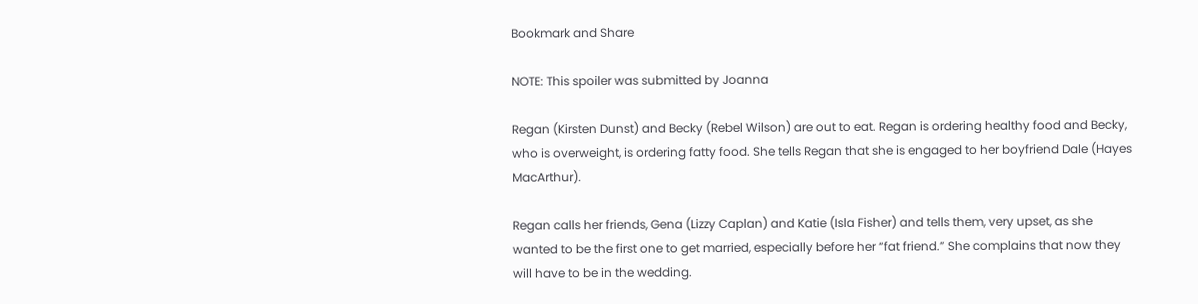Bookmark and Share

NOTE: This spoiler was submitted by Joanna

Regan (Kirsten Dunst) and Becky (Rebel Wilson) are out to eat. Regan is ordering healthy food and Becky, who is overweight, is ordering fatty food. She tells Regan that she is engaged to her boyfriend Dale (Hayes MacArthur).

Regan calls her friends, Gena (Lizzy Caplan) and Katie (Isla Fisher) and tells them, very upset, as she wanted to be the first one to get married, especially before her “fat friend.” She complains that now they will have to be in the wedding.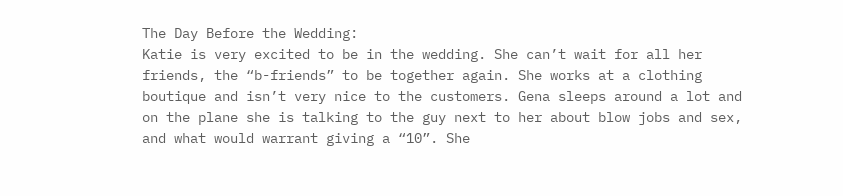The Day Before the Wedding:
Katie is very excited to be in the wedding. She can’t wait for all her friends, the “b-friends” to be together again. She works at a clothing boutique and isn’t very nice to the customers. Gena sleeps around a lot and on the plane she is talking to the guy next to her about blow jobs and sex, and what would warrant giving a “10”. She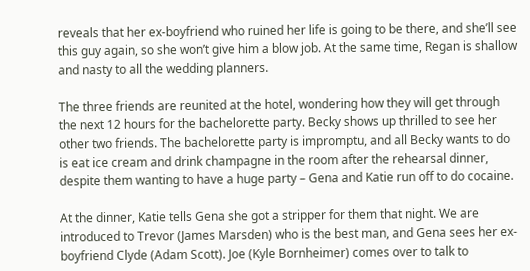reveals that her ex-boyfriend who ruined her life is going to be there, and she’ll see this guy again, so she won’t give him a blow job. At the same time, Regan is shallow and nasty to all the wedding planners.

The three friends are reunited at the hotel, wondering how they will get through the next 12 hours for the bachelorette party. Becky shows up thrilled to see her other two friends. The bachelorette party is impromptu, and all Becky wants to do is eat ice cream and drink champagne in the room after the rehearsal dinner, despite them wanting to have a huge party – Gena and Katie run off to do cocaine.

At the dinner, Katie tells Gena she got a stripper for them that night. We are introduced to Trevor (James Marsden) who is the best man, and Gena sees her ex-boyfriend Clyde (Adam Scott). Joe (Kyle Bornheimer) comes over to talk to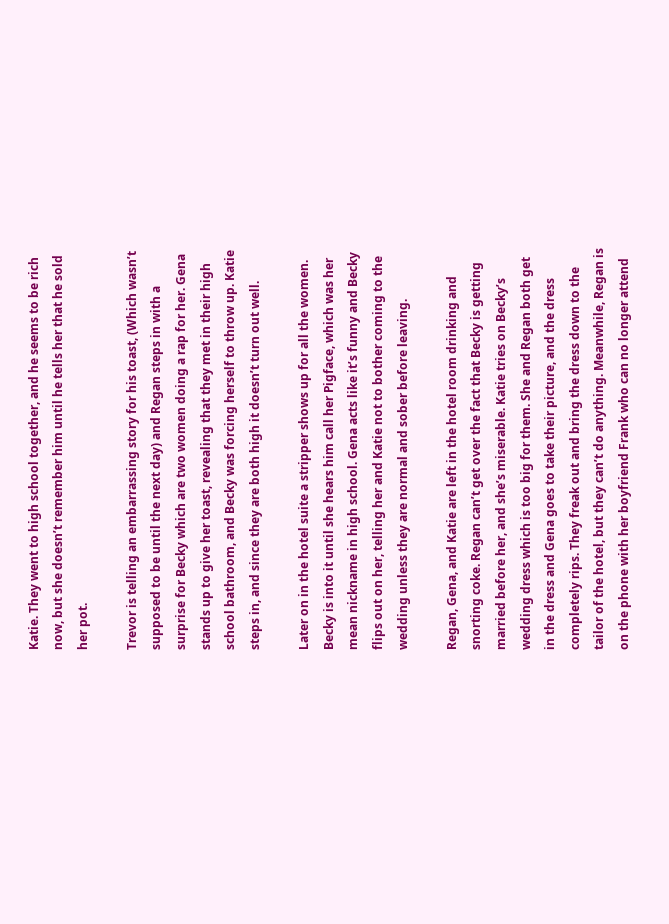Katie. They went to high school together, and he seems to be rich now, but she doesn’t remember him until he tells her that he sold her pot.

Trevor is telling an embarrassing story for his toast, (Which wasn’t supposed to be until the next day) and Regan steps in with a surprise for Becky which are two women doing a rap for her. Gena stands up to give her toast, revealing that they met in their high school bathroom, and Becky was forcing herself to throw up. Katie steps in, and since they are both high it doesn’t turn out well.

Later on in the hotel suite a stripper shows up for all the women. Becky is into it until she hears him call her Pigface, which was her mean nickname in high school. Gena acts like it’s funny and Becky flips out on her, telling her and Katie not to bother coming to the wedding unless they are normal and sober before leaving.

Regan, Gena, and Katie are left in the hotel room drinking and snorting coke. Regan can’t get over the fact that Becky is getting married before her, and she’s miserable. Katie tries on Becky’s wedding dress which is too big for them. She and Regan both get in the dress and Gena goes to take their picture, and the dress completely rips. They freak out and bring the dress down to the tailor of the hotel, but they can’t do anything. Meanwhile, Regan is on the phone with her boyfriend Frank who can no longer attend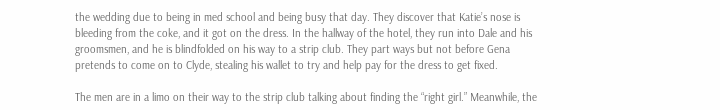the wedding due to being in med school and being busy that day. They discover that Katie’s nose is bleeding from the coke, and it got on the dress. In the hallway of the hotel, they run into Dale and his groomsmen, and he is blindfolded on his way to a strip club. They part ways but not before Gena pretends to come on to Clyde, stealing his wallet to try and help pay for the dress to get fixed.

The men are in a limo on their way to the strip club talking about finding the “right girl.” Meanwhile, the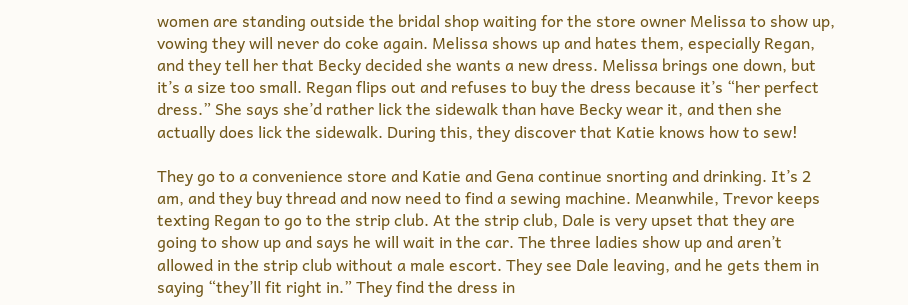women are standing outside the bridal shop waiting for the store owner Melissa to show up, vowing they will never do coke again. Melissa shows up and hates them, especially Regan, and they tell her that Becky decided she wants a new dress. Melissa brings one down, but it’s a size too small. Regan flips out and refuses to buy the dress because it’s “her perfect dress.” She says she’d rather lick the sidewalk than have Becky wear it, and then she actually does lick the sidewalk. During this, they discover that Katie knows how to sew!

They go to a convenience store and Katie and Gena continue snorting and drinking. It’s 2 am, and they buy thread and now need to find a sewing machine. Meanwhile, Trevor keeps texting Regan to go to the strip club. At the strip club, Dale is very upset that they are going to show up and says he will wait in the car. The three ladies show up and aren’t allowed in the strip club without a male escort. They see Dale leaving, and he gets them in saying “they’ll fit right in.” They find the dress in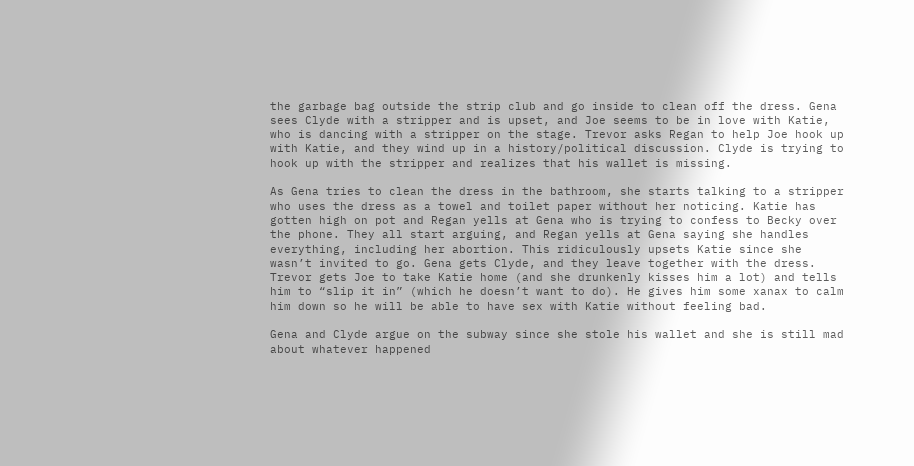the garbage bag outside the strip club and go inside to clean off the dress. Gena sees Clyde with a stripper and is upset, and Joe seems to be in love with Katie, who is dancing with a stripper on the stage. Trevor asks Regan to help Joe hook up with Katie, and they wind up in a history/political discussion. Clyde is trying to hook up with the stripper and realizes that his wallet is missing.

As Gena tries to clean the dress in the bathroom, she starts talking to a stripper who uses the dress as a towel and toilet paper without her noticing. Katie has gotten high on pot and Regan yells at Gena who is trying to confess to Becky over the phone. They all start arguing, and Regan yells at Gena saying she handles everything, including her abortion. This ridiculously upsets Katie since she wasn’t invited to go. Gena gets Clyde, and they leave together with the dress. Trevor gets Joe to take Katie home (and she drunkenly kisses him a lot) and tells him to “slip it in” (which he doesn’t want to do). He gives him some xanax to calm him down so he will be able to have sex with Katie without feeling bad.

Gena and Clyde argue on the subway since she stole his wallet and she is still mad about whatever happened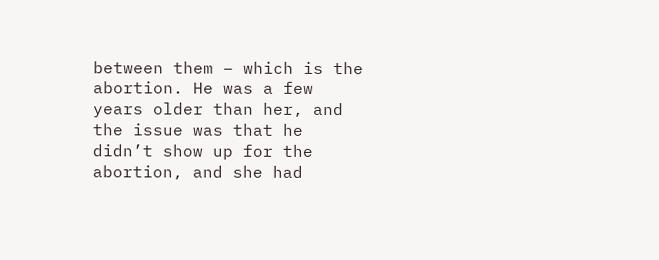between them – which is the abortion. He was a few years older than her, and the issue was that he didn’t show up for the abortion, and she had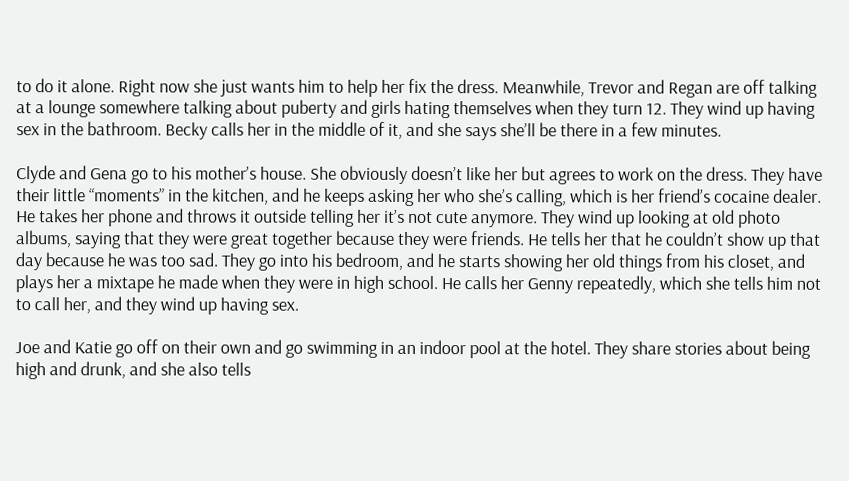to do it alone. Right now she just wants him to help her fix the dress. Meanwhile, Trevor and Regan are off talking at a lounge somewhere talking about puberty and girls hating themselves when they turn 12. They wind up having sex in the bathroom. Becky calls her in the middle of it, and she says she’ll be there in a few minutes.

Clyde and Gena go to his mother’s house. She obviously doesn’t like her but agrees to work on the dress. They have their little “moments” in the kitchen, and he keeps asking her who she’s calling, which is her friend’s cocaine dealer. He takes her phone and throws it outside telling her it’s not cute anymore. They wind up looking at old photo albums, saying that they were great together because they were friends. He tells her that he couldn’t show up that day because he was too sad. They go into his bedroom, and he starts showing her old things from his closet, and plays her a mixtape he made when they were in high school. He calls her Genny repeatedly, which she tells him not to call her, and they wind up having sex.

Joe and Katie go off on their own and go swimming in an indoor pool at the hotel. They share stories about being high and drunk, and she also tells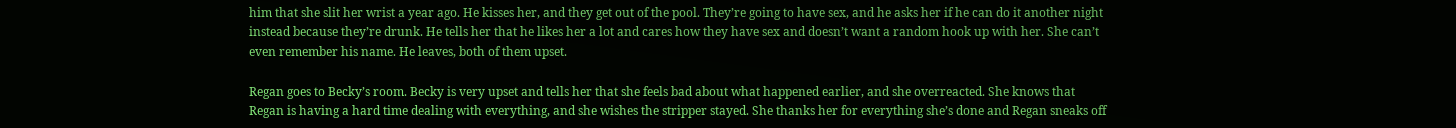him that she slit her wrist a year ago. He kisses her, and they get out of the pool. They’re going to have sex, and he asks her if he can do it another night instead because they’re drunk. He tells her that he likes her a lot and cares how they have sex and doesn’t want a random hook up with her. She can’t even remember his name. He leaves, both of them upset.

Regan goes to Becky’s room. Becky is very upset and tells her that she feels bad about what happened earlier, and she overreacted. She knows that Regan is having a hard time dealing with everything, and she wishes the stripper stayed. She thanks her for everything she’s done and Regan sneaks off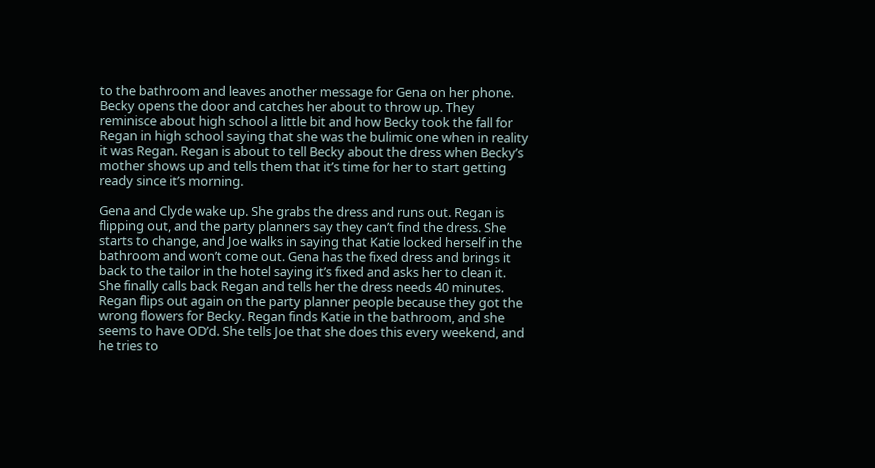to the bathroom and leaves another message for Gena on her phone. Becky opens the door and catches her about to throw up. They reminisce about high school a little bit and how Becky took the fall for Regan in high school saying that she was the bulimic one when in reality it was Regan. Regan is about to tell Becky about the dress when Becky’s mother shows up and tells them that it’s time for her to start getting ready since it’s morning.

Gena and Clyde wake up. She grabs the dress and runs out. Regan is flipping out, and the party planners say they can’t find the dress. She starts to change, and Joe walks in saying that Katie locked herself in the bathroom and won’t come out. Gena has the fixed dress and brings it back to the tailor in the hotel saying it’s fixed and asks her to clean it. She finally calls back Regan and tells her the dress needs 40 minutes. Regan flips out again on the party planner people because they got the wrong flowers for Becky. Regan finds Katie in the bathroom, and she seems to have OD’d. She tells Joe that she does this every weekend, and he tries to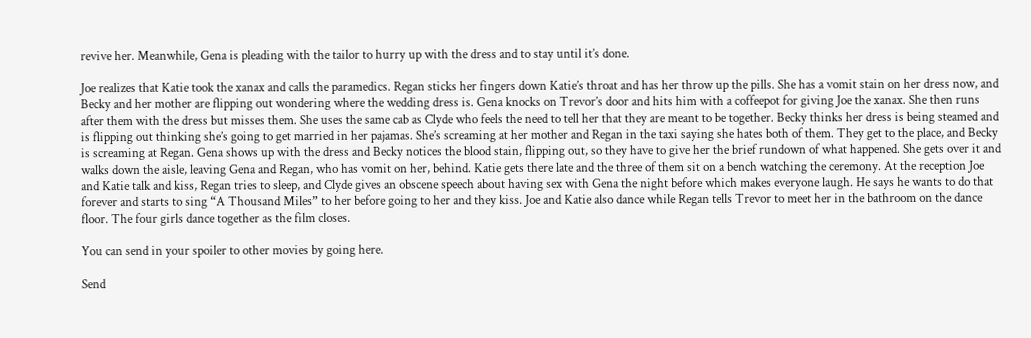revive her. Meanwhile, Gena is pleading with the tailor to hurry up with the dress and to stay until it’s done.

Joe realizes that Katie took the xanax and calls the paramedics. Regan sticks her fingers down Katie’s throat and has her throw up the pills. She has a vomit stain on her dress now, and Becky and her mother are flipping out wondering where the wedding dress is. Gena knocks on Trevor’s door and hits him with a coffeepot for giving Joe the xanax. She then runs after them with the dress but misses them. She uses the same cab as Clyde who feels the need to tell her that they are meant to be together. Becky thinks her dress is being steamed and is flipping out thinking she’s going to get married in her pajamas. She’s screaming at her mother and Regan in the taxi saying she hates both of them. They get to the place, and Becky is screaming at Regan. Gena shows up with the dress and Becky notices the blood stain, flipping out, so they have to give her the brief rundown of what happened. She gets over it and walks down the aisle, leaving Gena and Regan, who has vomit on her, behind. Katie gets there late and the three of them sit on a bench watching the ceremony. At the reception Joe and Katie talk and kiss, Regan tries to sleep, and Clyde gives an obscene speech about having sex with Gena the night before which makes everyone laugh. He says he wants to do that forever and starts to sing “A Thousand Miles” to her before going to her and they kiss. Joe and Katie also dance while Regan tells Trevor to meet her in the bathroom on the dance floor. The four girls dance together as the film closes.

You can send in your spoiler to other movies by going here.

Send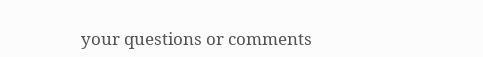your questions or comments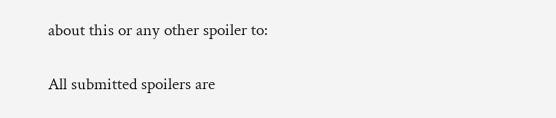about this or any other spoiler to:

All submitted spoilers are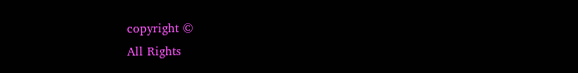copyright ©
All Rights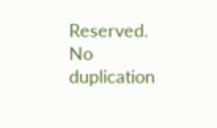Reserved.
No duplication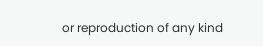or reproduction of any kind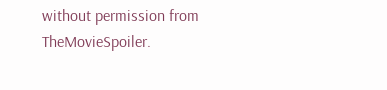without permission from TheMovieSpoiler.